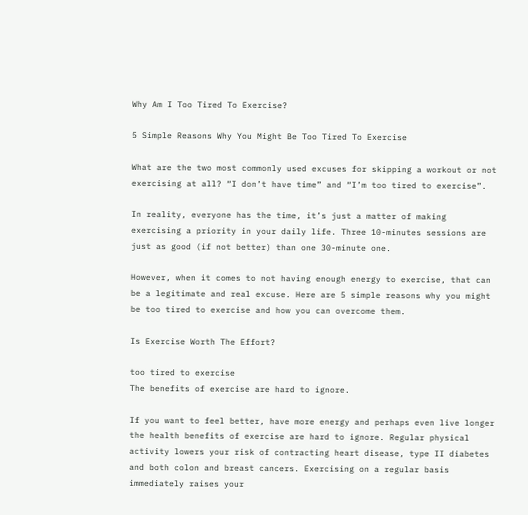Why Am I Too Tired To Exercise?

5 Simple Reasons Why You Might Be Too Tired To Exercise

What are the two most commonly used excuses for skipping a workout or not exercising at all? “I don’t have time” and “I’m too tired to exercise”.

In reality, everyone has the time, it’s just a matter of making exercising a priority in your daily life. Three 10-minutes sessions are just as good (if not better) than one 30-minute one.

However, when it comes to not having enough energy to exercise, that can be a legitimate and real excuse. Here are 5 simple reasons why you might be too tired to exercise and how you can overcome them.

Is Exercise Worth The Effort?

too tired to exercise
The benefits of exercise are hard to ignore.

If you want to feel better, have more energy and perhaps even live longer the health benefits of exercise are hard to ignore. Regular physical activity lowers your risk of contracting heart disease, type II diabetes and both colon and breast cancers. Exercising on a regular basis immediately raises your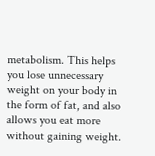metabolism. This helps you lose unnecessary weight on your body in the form of fat, and also allows you eat more without gaining weight.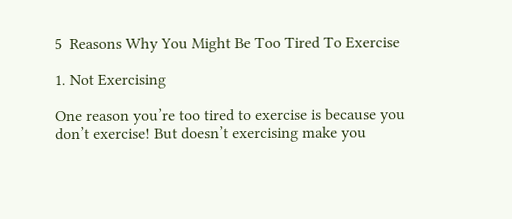5  Reasons Why You Might Be Too Tired To Exercise

1. Not Exercising

One reason you’re too tired to exercise is because you don’t exercise! But doesn’t exercising make you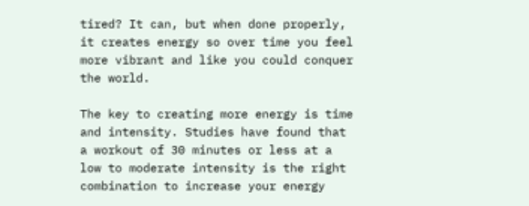tired? It can, but when done properly, it creates energy so over time you feel more vibrant and like you could conquer the world.

The key to creating more energy is time and intensity. Studies have found that a workout of 30 minutes or less at a low to moderate intensity is the right combination to increase your energy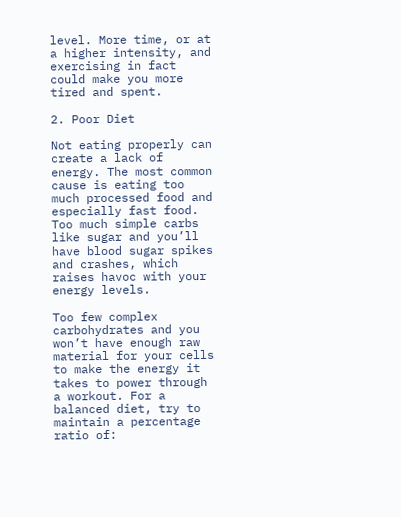level. More time, or at a higher intensity, and exercising in fact could make you more tired and spent.

2. Poor Diet

Not eating properly can create a lack of energy. The most common cause is eating too much processed food and especially fast food. Too much simple carbs like sugar and you’ll have blood sugar spikes and crashes, which raises havoc with your energy levels.

Too few complex carbohydrates and you won’t have enough raw material for your cells to make the energy it takes to power through a workout. For a balanced diet, try to maintain a percentage ratio of: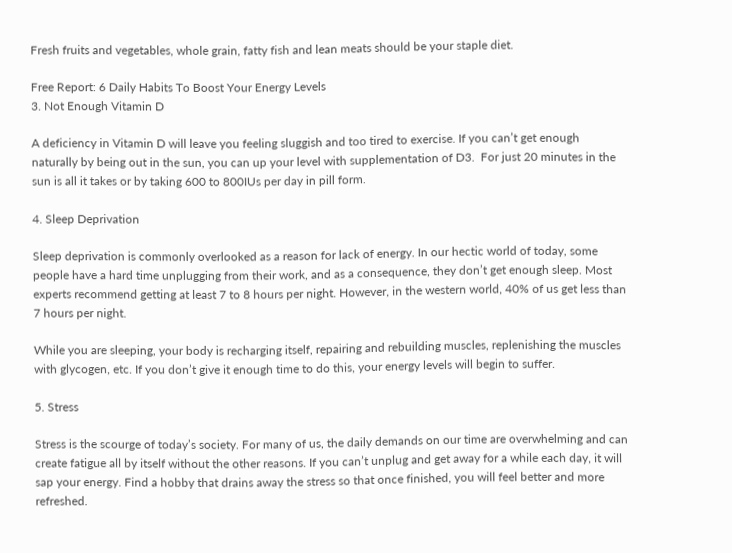Fresh fruits and vegetables, whole grain, fatty fish and lean meats should be your staple diet.

Free Report: 6 Daily Habits To Boost Your Energy Levels
3. Not Enough Vitamin D

A deficiency in Vitamin D will leave you feeling sluggish and too tired to exercise. If you can’t get enough naturally by being out in the sun, you can up your level with supplementation of D3.  For just 20 minutes in the sun is all it takes or by taking 600 to 800IUs per day in pill form.

4. Sleep Deprivation

Sleep deprivation is commonly overlooked as a reason for lack of energy. In our hectic world of today, some people have a hard time unplugging from their work, and as a consequence, they don’t get enough sleep. Most experts recommend getting at least 7 to 8 hours per night. However, in the western world, 40% of us get less than 7 hours per night.

While you are sleeping, your body is recharging itself, repairing and rebuilding muscles, replenishing the muscles with glycogen, etc. If you don’t give it enough time to do this, your energy levels will begin to suffer.

5. Stress

Stress is the scourge of today’s society. For many of us, the daily demands on our time are overwhelming and can create fatigue all by itself without the other reasons. If you can’t unplug and get away for a while each day, it will sap your energy. Find a hobby that drains away the stress so that once finished, you will feel better and more refreshed.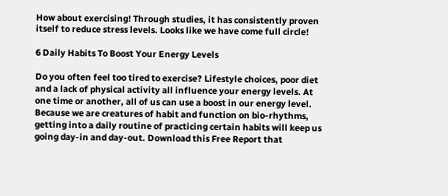How about exercising! Through studies, it has consistently proven itself to reduce stress levels. Looks like we have come full circle!

6 Daily Habits To Boost Your Energy Levels

Do you often feel too tired to exercise? Lifestyle choices, poor diet and a lack of physical activity all influence your energy levels. At one time or another, all of us can use a boost in our energy level. Because we are creatures of habit and function on bio-rhythms, getting into a daily routine of practicing certain habits will keep us going day-in and day-out. Download this Free Report that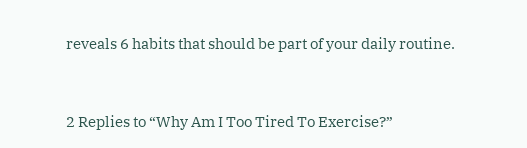reveals 6 habits that should be part of your daily routine.


2 Replies to “Why Am I Too Tired To Exercise?”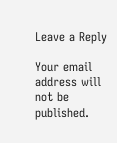Leave a Reply

Your email address will not be published.